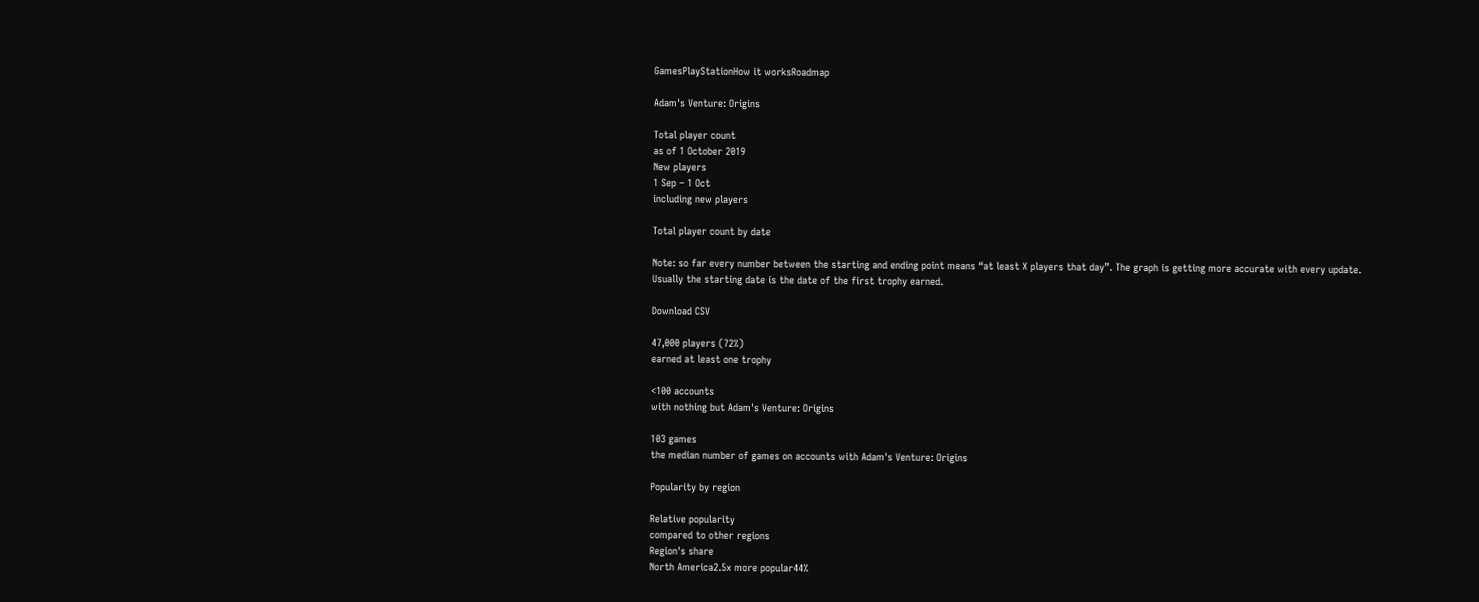GamesPlayStationHow it worksRoadmap

Adam's Venture: Origins

Total player count
as of 1 October 2019
New players
1 Sep – 1 Oct
including new players

Total player count by date

Note: so far every number between the starting and ending point means “at least X players that day”. The graph is getting more accurate with every update.
Usually the starting date is the date of the first trophy earned.

Download CSV

47,000 players (72%)
earned at least one trophy

<100 accounts
with nothing but Adam's Venture: Origins

103 games
the median number of games on accounts with Adam's Venture: Origins

Popularity by region

Relative popularity
compared to other regions
Region's share
North America2.5x more popular44%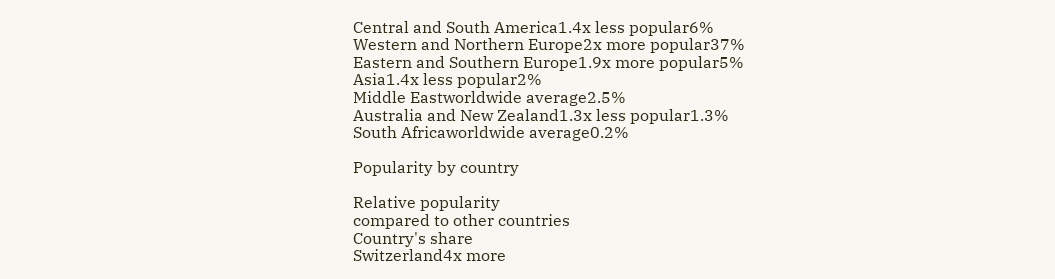Central and South America1.4x less popular6%
Western and Northern Europe2x more popular37%
Eastern and Southern Europe1.9x more popular5%
Asia1.4x less popular2%
Middle Eastworldwide average2.5%
Australia and New Zealand1.3x less popular1.3%
South Africaworldwide average0.2%

Popularity by country

Relative popularity
compared to other countries
Country's share
Switzerland4x more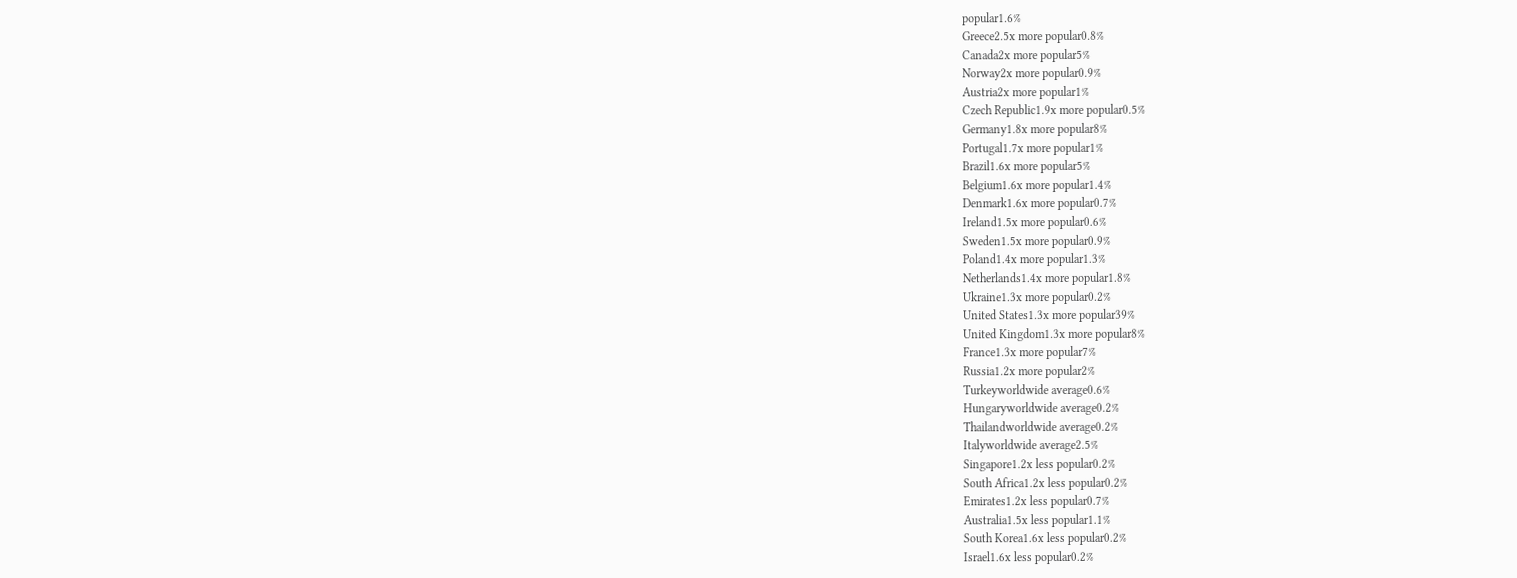popular1.6%
Greece2.5x more popular0.8%
Canada2x more popular5%
Norway2x more popular0.9%
Austria2x more popular1%
Czech Republic1.9x more popular0.5%
Germany1.8x more popular8%
Portugal1.7x more popular1%
Brazil1.6x more popular5%
Belgium1.6x more popular1.4%
Denmark1.6x more popular0.7%
Ireland1.5x more popular0.6%
Sweden1.5x more popular0.9%
Poland1.4x more popular1.3%
Netherlands1.4x more popular1.8%
Ukraine1.3x more popular0.2%
United States1.3x more popular39%
United Kingdom1.3x more popular8%
France1.3x more popular7%
Russia1.2x more popular2%
Turkeyworldwide average0.6%
Hungaryworldwide average0.2%
Thailandworldwide average0.2%
Italyworldwide average2.5%
Singapore1.2x less popular0.2%
South Africa1.2x less popular0.2%
Emirates1.2x less popular0.7%
Australia1.5x less popular1.1%
South Korea1.6x less popular0.2%
Israel1.6x less popular0.2%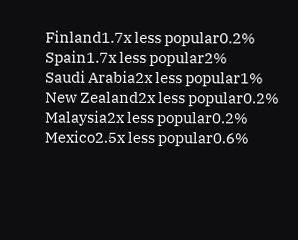Finland1.7x less popular0.2%
Spain1.7x less popular2%
Saudi Arabia2x less popular1%
New Zealand2x less popular0.2%
Malaysia2x less popular0.2%
Mexico2.5x less popular0.6%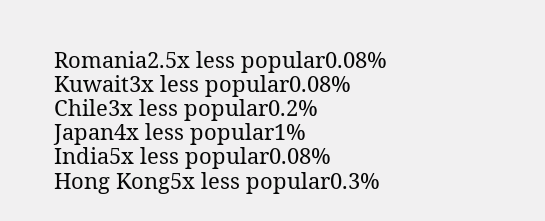Romania2.5x less popular0.08%
Kuwait3x less popular0.08%
Chile3x less popular0.2%
Japan4x less popular1%
India5x less popular0.08%
Hong Kong5x less popular0.3%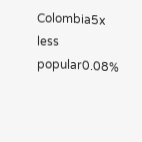Colombia5x less popular0.08%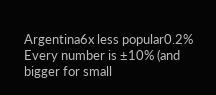Argentina6x less popular0.2%
Every number is ±10% (and bigger for small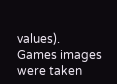values).
Games images were taken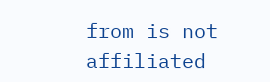from is not affiliated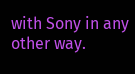with Sony in any other way.